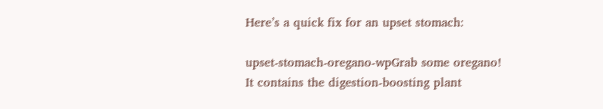Here’s a quick fix for an upset stomach:

upset-stomach-oregano-wpGrab some oregano! It contains the digestion-boosting plant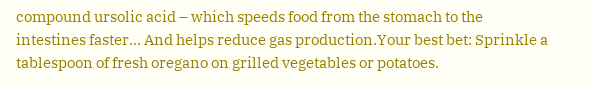compound ursolic acid – which speeds food from the stomach to the intestines faster… And helps reduce gas production.Your best bet: Sprinkle a tablespoon of fresh oregano on grilled vegetables or potatoes.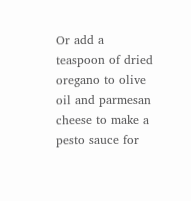Or add a teaspoon of dried oregano to olive oil and parmesan cheese to make a pesto sauce for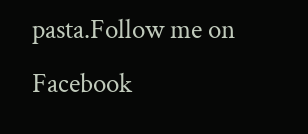pasta.Follow me on Facebook